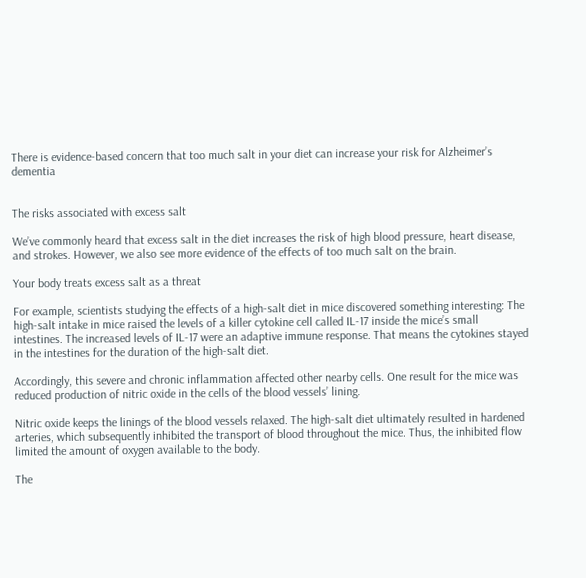There is evidence-based concern that too much salt in your diet can increase your risk for Alzheimer’s dementia


The risks associated with excess salt

We’ve commonly heard that excess salt in the diet increases the risk of high blood pressure, heart disease, and strokes. However, we also see more evidence of the effects of too much salt on the brain.

Your body treats excess salt as a threat

For example, scientists studying the effects of a high-salt diet in mice discovered something interesting: The high-salt intake in mice raised the levels of a killer cytokine cell called IL-17 inside the mice’s small intestines. The increased levels of IL-17 were an adaptive immune response. That means the cytokines stayed in the intestines for the duration of the high-salt diet.

Accordingly, this severe and chronic inflammation affected other nearby cells. One result for the mice was reduced production of nitric oxide in the cells of the blood vessels’ lining.

Nitric oxide keeps the linings of the blood vessels relaxed. The high-salt diet ultimately resulted in hardened arteries, which subsequently inhibited the transport of blood throughout the mice. Thus, the inhibited flow limited the amount of oxygen available to the body.

The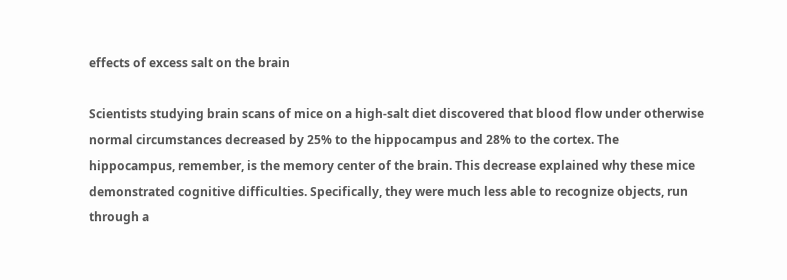effects of excess salt on the brain

Scientists studying brain scans of mice on a high-salt diet discovered that blood flow under otherwise normal circumstances decreased by 25% to the hippocampus and 28% to the cortex. The hippocampus, remember, is the memory center of the brain. This decrease explained why these mice demonstrated cognitive difficulties. Specifically, they were much less able to recognize objects, run through a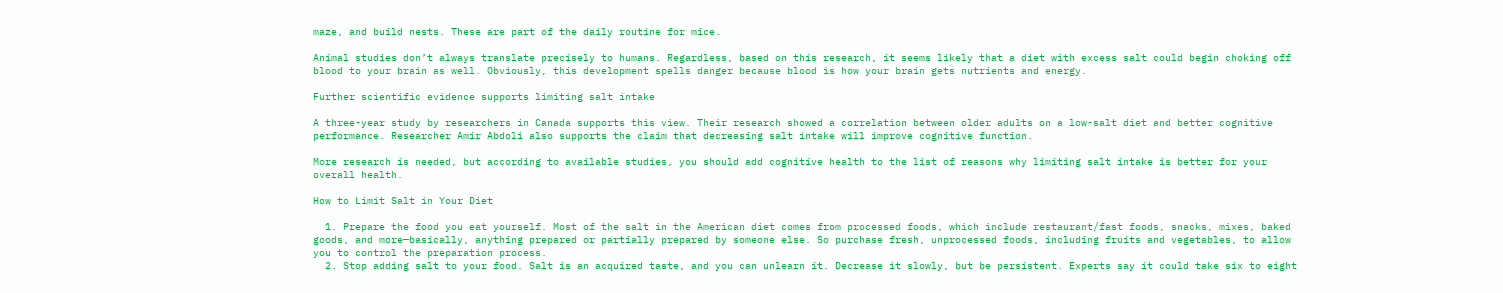maze, and build nests. These are part of the daily routine for mice.

Animal studies don’t always translate precisely to humans. Regardless, based on this research, it seems likely that a diet with excess salt could begin choking off blood to your brain as well. Obviously, this development spells danger because blood is how your brain gets nutrients and energy.

Further scientific evidence supports limiting salt intake

A three-year study by researchers in Canada supports this view. Their research showed a correlation between older adults on a low-salt diet and better cognitive performance. Researcher Amir Abdoli also supports the claim that decreasing salt intake will improve cognitive function.

More research is needed, but according to available studies, you should add cognitive health to the list of reasons why limiting salt intake is better for your overall health.

How to Limit Salt in Your Diet

  1. Prepare the food you eat yourself. Most of the salt in the American diet comes from processed foods, which include restaurant/fast foods, snacks, mixes, baked goods, and more—basically, anything prepared or partially prepared by someone else. So purchase fresh, unprocessed foods, including fruits and vegetables, to allow you to control the preparation process.
  2. Stop adding salt to your food. Salt is an acquired taste, and you can unlearn it. Decrease it slowly, but be persistent. Experts say it could take six to eight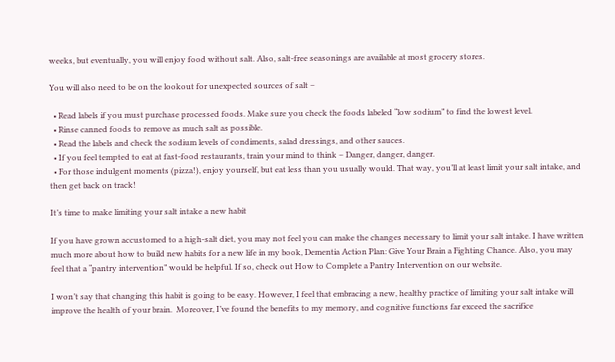weeks, but eventually, you will enjoy food without salt. Also, salt-free seasonings are available at most grocery stores.

You will also need to be on the lookout for unexpected sources of salt –

  • Read labels if you must purchase processed foods. Make sure you check the foods labeled “low sodium” to find the lowest level.
  • Rinse canned foods to remove as much salt as possible.
  • Read the labels and check the sodium levels of condiments, salad dressings, and other sauces.
  • If you feel tempted to eat at fast-food restaurants, train your mind to think – Danger, danger, danger.
  • For those indulgent moments (pizza!), enjoy yourself, but eat less than you usually would. That way, you’ll at least limit your salt intake, and then get back on track!

It’s time to make limiting your salt intake a new habit

If you have grown accustomed to a high-salt diet, you may not feel you can make the changes necessary to limit your salt intake. I have written much more about how to build new habits for a new life in my book, Dementia Action Plan: Give Your Brain a Fighting Chance. Also, you may feel that a “pantry intervention” would be helpful. If so, check out How to Complete a Pantry Intervention on our website.

I won’t say that changing this habit is going to be easy. However, I feel that embracing a new, healthy practice of limiting your salt intake will improve the health of your brain.  Moreover, I’ve found the benefits to my memory, and cognitive functions far exceed the sacrifice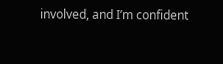involved, and I’m confident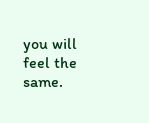you will feel the same.